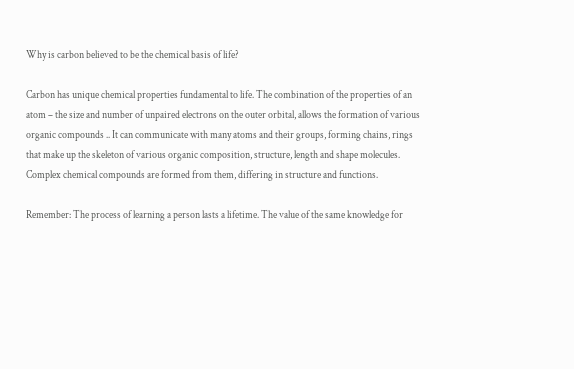Why is carbon believed to be the chemical basis of life?

Carbon has unique chemical properties fundamental to life. The combination of the properties of an atom – the size and number of unpaired electrons on the outer orbital, allows the formation of various organic compounds .. It can communicate with many atoms and their groups, forming chains, rings that make up the skeleton of various organic composition, structure, length and shape molecules. Complex chemical compounds are formed from them, differing in structure and functions.

Remember: The process of learning a person lasts a lifetime. The value of the same knowledge for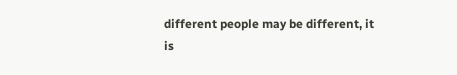different people may be different, it is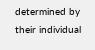determined by their individual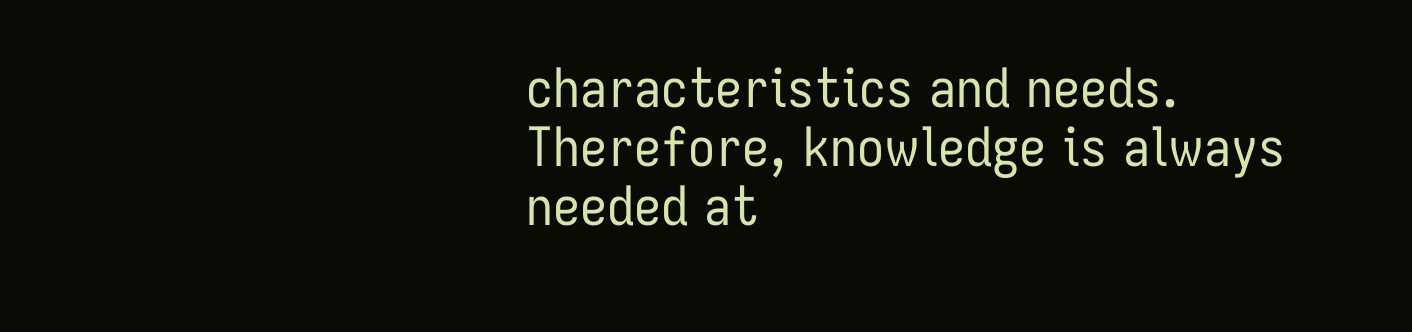characteristics and needs. Therefore, knowledge is always needed at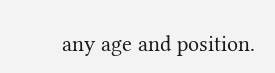any age and position.